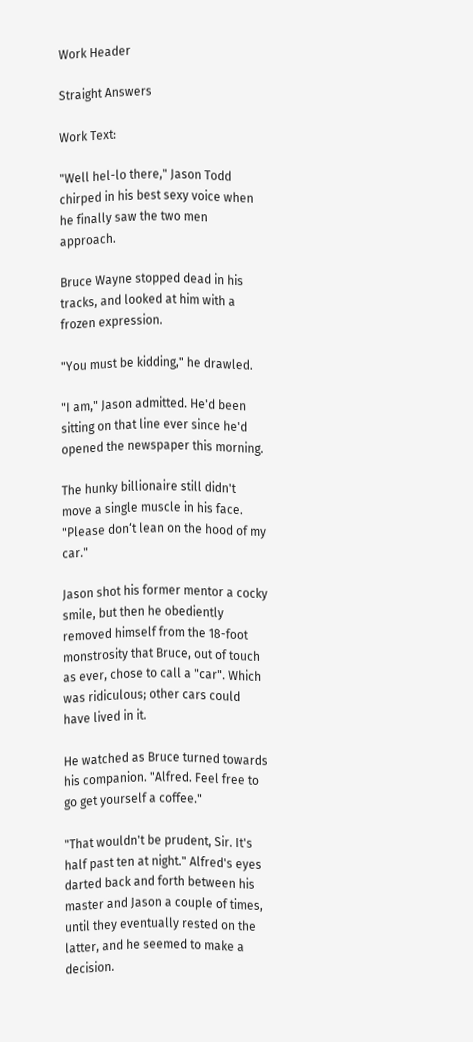Work Header

Straight Answers

Work Text:

"Well hel-lo there," Jason Todd chirped in his best sexy voice when he finally saw the two men approach.

Bruce Wayne stopped dead in his tracks, and looked at him with a frozen expression.

"You must be kidding," he drawled.

"I am," Jason admitted. He'd been sitting on that line ever since he'd opened the newspaper this morning.

The hunky billionaire still didn't move a single muscle in his face. "Please don‘t lean on the hood of my car."

Jason shot his former mentor a cocky smile, but then he obediently removed himself from the 18-foot monstrosity that Bruce, out of touch as ever, chose to call a "car". Which was ridiculous; other cars could have lived in it.

He watched as Bruce turned towards his companion. "Alfred. Feel free to go get yourself a coffee."

"That wouldn't be prudent, Sir. It's half past ten at night." Alfred's eyes darted back and forth between his master and Jason a couple of times, until they eventually rested on the latter, and he seemed to make a decision.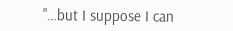"…but I suppose I can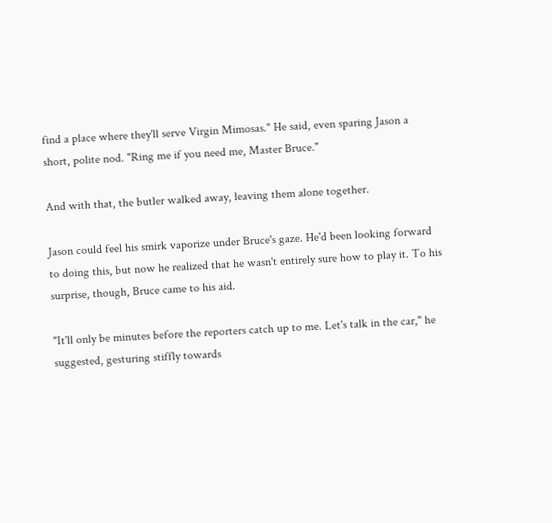find a place where they'll serve Virgin Mimosas." He said, even sparing Jason a short, polite nod. "Ring me if you need me, Master Bruce."

And with that, the butler walked away, leaving them alone together.

Jason could feel his smirk vaporize under Bruce's gaze. He'd been looking forward to doing this, but now he realized that he wasn't entirely sure how to play it. To his surprise, though, Bruce came to his aid.

"It'll only be minutes before the reporters catch up to me. Let's talk in the car," he suggested, gesturing stiffly towards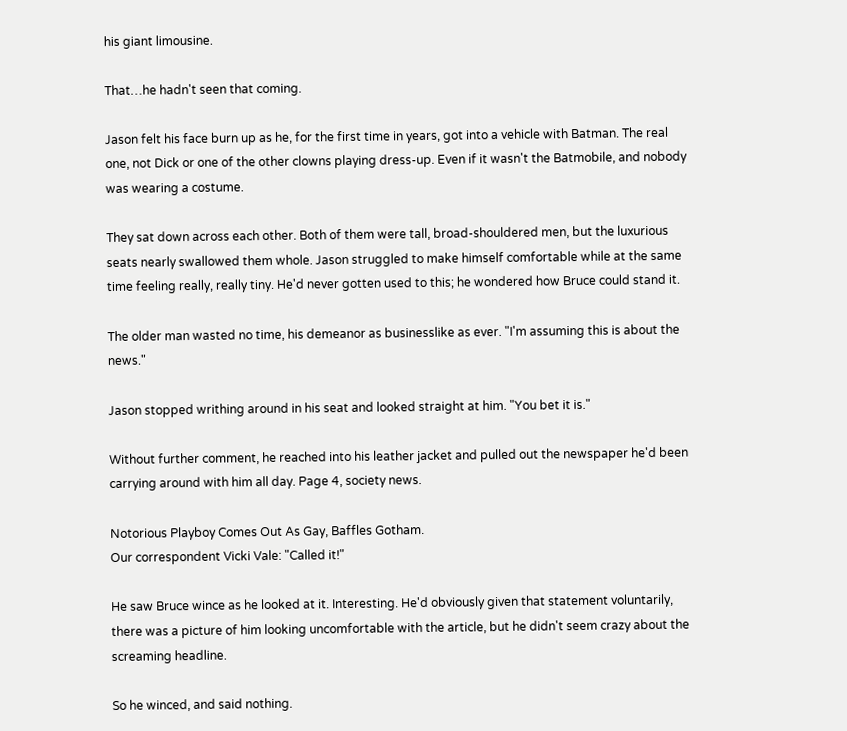his giant limousine.

That…he hadn't seen that coming.

Jason felt his face burn up as he, for the first time in years, got into a vehicle with Batman. The real one, not Dick or one of the other clowns playing dress-up. Even if it wasn't the Batmobile, and nobody was wearing a costume.

They sat down across each other. Both of them were tall, broad-shouldered men, but the luxurious seats nearly swallowed them whole. Jason struggled to make himself comfortable while at the same time feeling really, really tiny. He'd never gotten used to this; he wondered how Bruce could stand it.

The older man wasted no time, his demeanor as businesslike as ever. "I'm assuming this is about the news."

Jason stopped writhing around in his seat and looked straight at him. "You bet it is."

Without further comment, he reached into his leather jacket and pulled out the newspaper he'd been carrying around with him all day. Page 4, society news.

Notorious Playboy Comes Out As Gay, Baffles Gotham.
Our correspondent Vicki Vale: "Called it!"

He saw Bruce wince as he looked at it. Interesting. He'd obviously given that statement voluntarily, there was a picture of him looking uncomfortable with the article, but he didn't seem crazy about the screaming headline.

So he winced, and said nothing.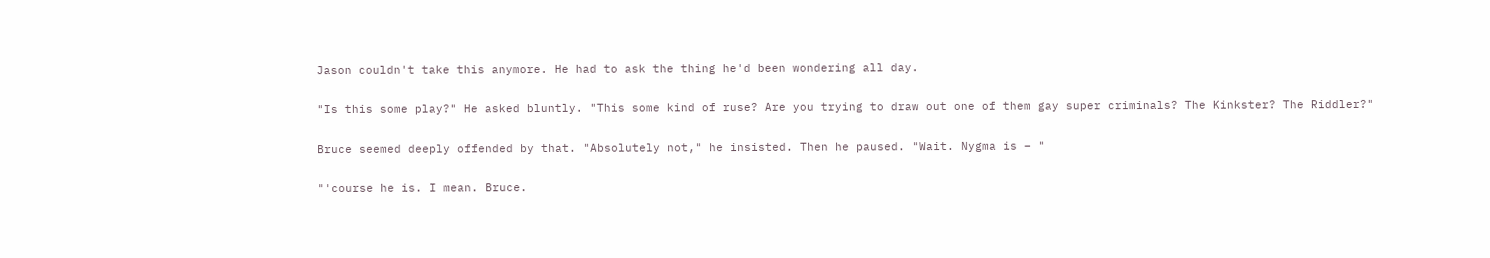Jason couldn't take this anymore. He had to ask the thing he'd been wondering all day.

"Is this some play?" He asked bluntly. "This some kind of ruse? Are you trying to draw out one of them gay super criminals? The Kinkster? The Riddler?"

Bruce seemed deeply offended by that. "Absolutely not," he insisted. Then he paused. "Wait. Nygma is – "

"'course he is. I mean. Bruce.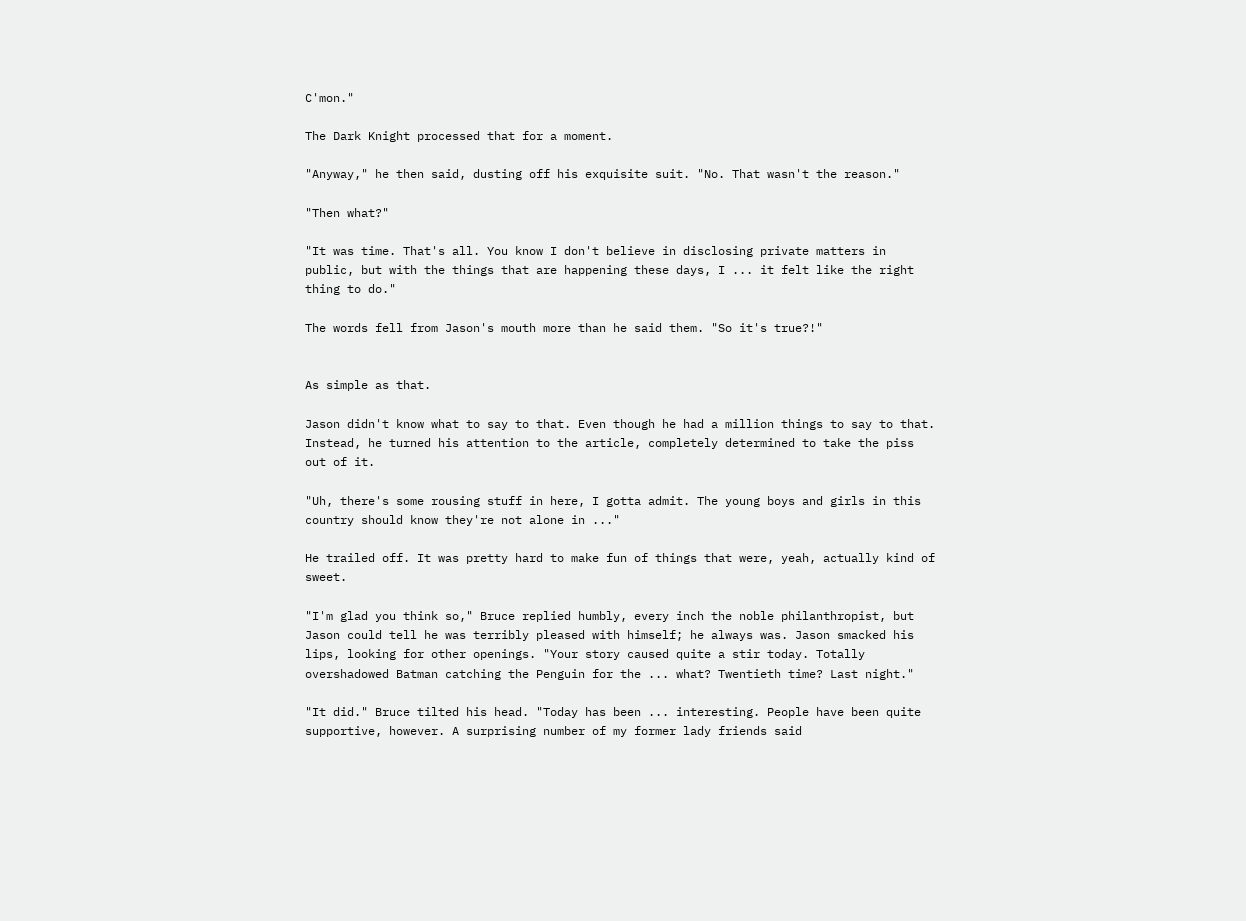C'mon."

The Dark Knight processed that for a moment.

"Anyway," he then said, dusting off his exquisite suit. "No. That wasn't the reason."

"Then what?"

"It was time. That's all. You know I don't believe in disclosing private matters in public, but with the things that are happening these days, I ... it felt like the right thing to do."

The words fell from Jason's mouth more than he said them. "So it's true?!"


As simple as that.

Jason didn't know what to say to that. Even though he had a million things to say to that. Instead, he turned his attention to the article, completely determined to take the piss out of it.

"Uh, there's some rousing stuff in here, I gotta admit. The young boys and girls in this country should know they're not alone in ..."

He trailed off. It was pretty hard to make fun of things that were, yeah, actually kind of sweet.

"I'm glad you think so," Bruce replied humbly, every inch the noble philanthropist, but Jason could tell he was terribly pleased with himself; he always was. Jason smacked his lips, looking for other openings. "Your story caused quite a stir today. Totally overshadowed Batman catching the Penguin for the ... what? Twentieth time? Last night."

"It did." Bruce tilted his head. "Today has been ... interesting. People have been quite supportive, however. A surprising number of my former lady friends said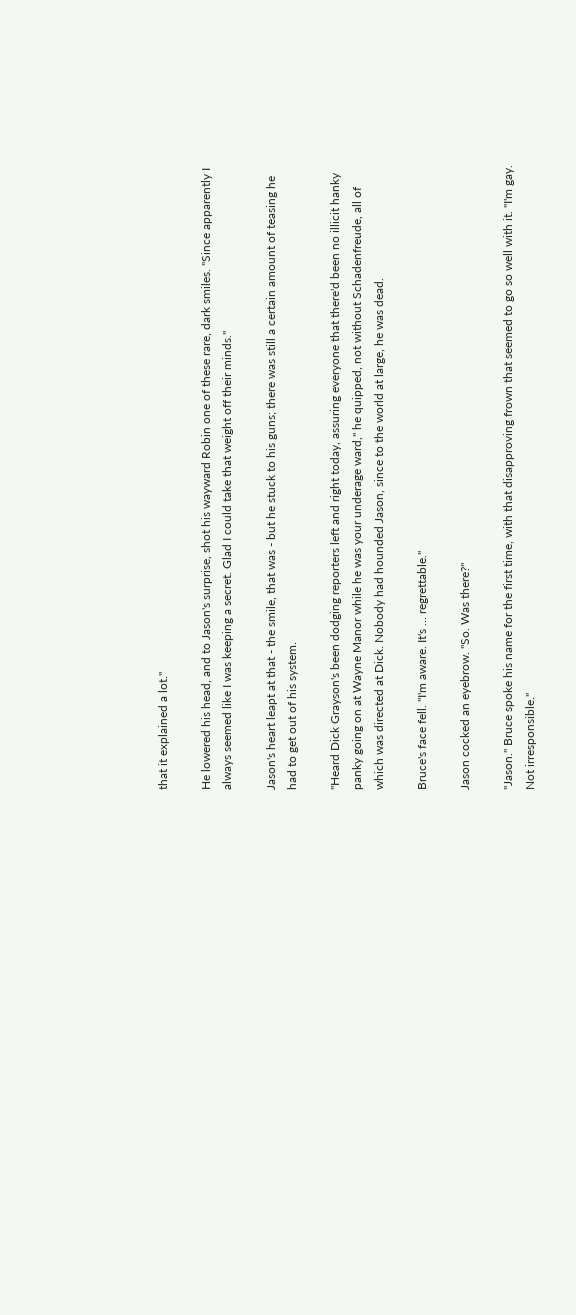that it explained a lot."

He lowered his head, and to Jason's surprise, shot his wayward Robin one of these rare, dark smiles. "Since apparently I always seemed like I was keeping a secret. Glad I could take that weight off their minds."

Jason's heart leapt at that - the smile, that was - but he stuck to his guns; there was still a certain amount of teasing he had to get out of his system.

"Heard Dick Grayson's been dodging reporters left and right today, assuring everyone that there'd been no illicit hanky panky going on at Wayne Manor while he was your underage ward," he quipped, not without Schadenfreude, all of which was directed at Dick. Nobody had hounded Jason, since to the world at large, he was dead.

Bruce's face fell. "I'm aware. It's ... regrettable."

Jason cocked an eyebrow. "So. Was there?"

"Jason." Bruce spoke his name for the first time, with that disapproving frown that seemed to go so well with it. "I'm gay. Not irresponsible."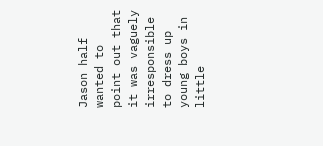Jason half wanted to point out that it was vaguely irresponsible to dress up young boys in little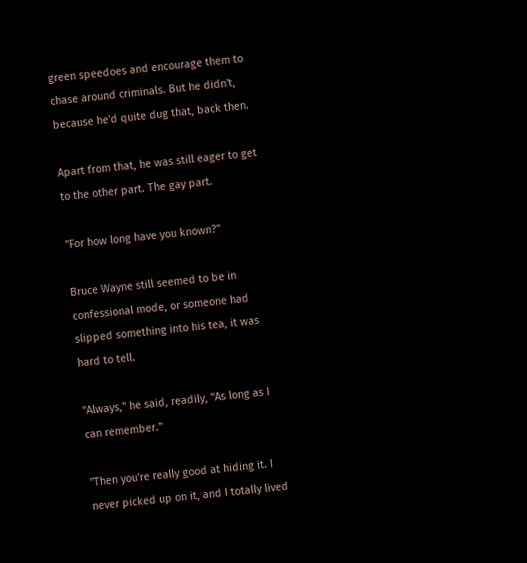green speedoes and encourage them to chase around criminals. But he didn't, because he'd quite dug that, back then.

Apart from that, he was still eager to get to the other part. The gay part.

"For how long have you known?"

Bruce Wayne still seemed to be in confessional mode, or someone had slipped something into his tea, it was hard to tell.

"Always," he said, readily, "As long as I can remember."

"Then you're really good at hiding it. I never picked up on it, and I totally lived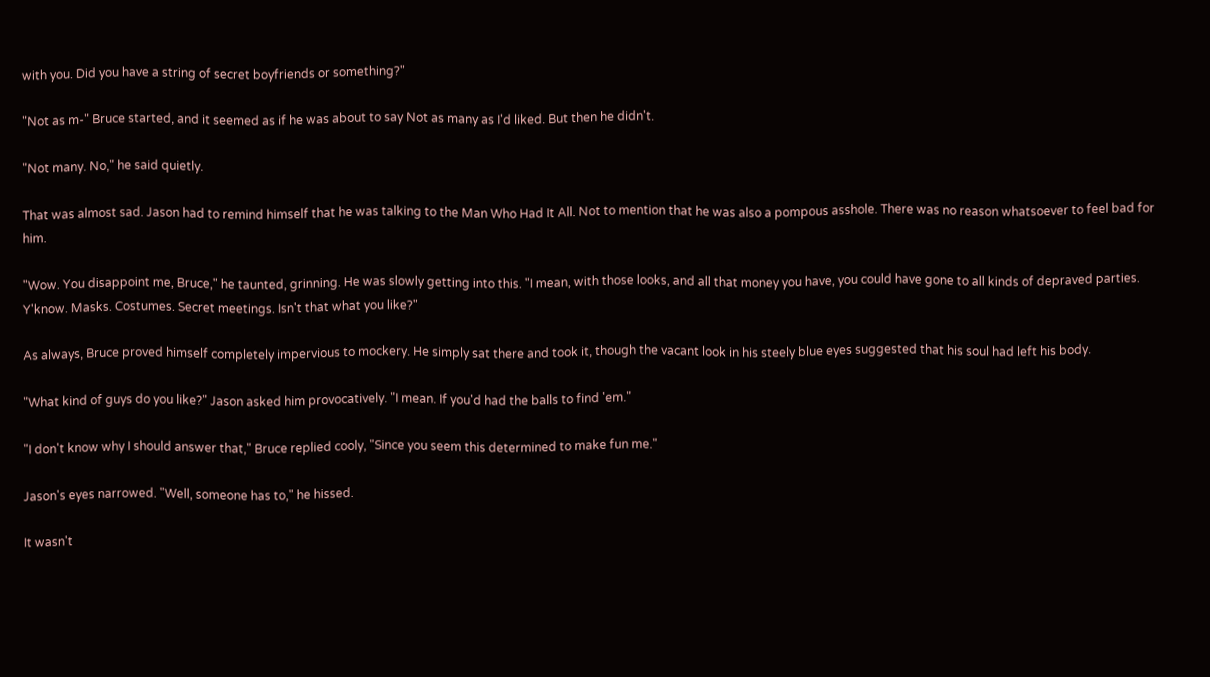with you. Did you have a string of secret boyfriends or something?"

"Not as m-" Bruce started, and it seemed as if he was about to say Not as many as I'd liked. But then he didn't.

"Not many. No," he said quietly.

That was almost sad. Jason had to remind himself that he was talking to the Man Who Had It All. Not to mention that he was also a pompous asshole. There was no reason whatsoever to feel bad for him.

"Wow. You disappoint me, Bruce," he taunted, grinning. He was slowly getting into this. "I mean, with those looks, and all that money you have, you could have gone to all kinds of depraved parties. Y'know. Masks. Costumes. Secret meetings. Isn't that what you like?"

As always, Bruce proved himself completely impervious to mockery. He simply sat there and took it, though the vacant look in his steely blue eyes suggested that his soul had left his body.

"What kind of guys do you like?" Jason asked him provocatively. "I mean. If you'd had the balls to find 'em."

"I don't know why I should answer that," Bruce replied cooly, "Since you seem this determined to make fun me."

Jason's eyes narrowed. "Well, someone has to," he hissed.

It wasn't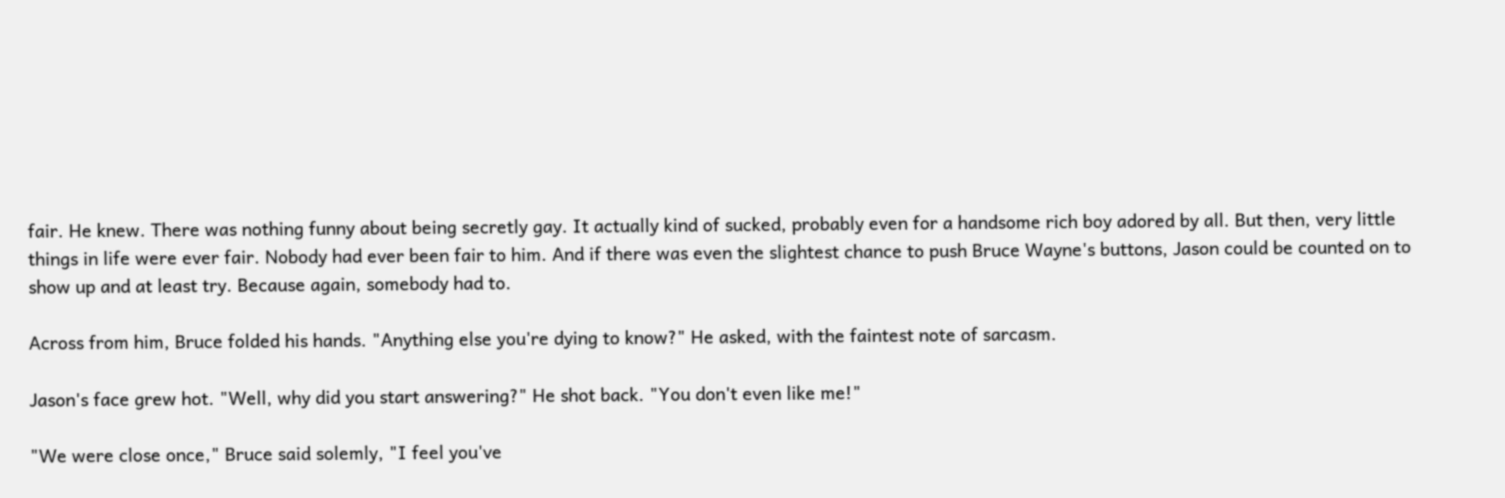fair. He knew. There was nothing funny about being secretly gay. It actually kind of sucked, probably even for a handsome rich boy adored by all. But then, very little things in life were ever fair. Nobody had ever been fair to him. And if there was even the slightest chance to push Bruce Wayne's buttons, Jason could be counted on to show up and at least try. Because again, somebody had to.

Across from him, Bruce folded his hands. "Anything else you're dying to know?" He asked, with the faintest note of sarcasm.

Jason's face grew hot. "Well, why did you start answering?" He shot back. "You don't even like me!"

"We were close once," Bruce said solemly, "I feel you've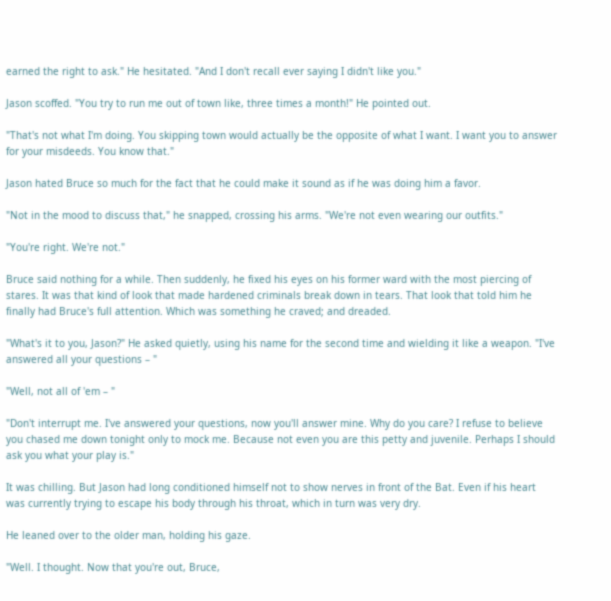earned the right to ask." He hesitated. "And I don't recall ever saying I didn't like you."

Jason scoffed. "You try to run me out of town like, three times a month!" He pointed out.

"That's not what I'm doing. You skipping town would actually be the opposite of what I want. I want you to answer for your misdeeds. You know that."

Jason hated Bruce so much for the fact that he could make it sound as if he was doing him a favor.

"Not in the mood to discuss that," he snapped, crossing his arms. "We're not even wearing our outfits."

"You're right. We're not."

Bruce said nothing for a while. Then suddenly, he fixed his eyes on his former ward with the most piercing of stares. It was that kind of look that made hardened criminals break down in tears. That look that told him he finally had Bruce's full attention. Which was something he craved; and dreaded.

"What's it to you, Jason?" He asked quietly, using his name for the second time and wielding it like a weapon. "I've answered all your questions – "

"Well, not all of 'em – "

"Don't interrupt me. I've answered your questions, now you'll answer mine. Why do you care? I refuse to believe you chased me down tonight only to mock me. Because not even you are this petty and juvenile. Perhaps I should ask you what your play is."

It was chilling. But Jason had long conditioned himself not to show nerves in front of the Bat. Even if his heart was currently trying to escape his body through his throat, which in turn was very dry.

He leaned over to the older man, holding his gaze.

"Well. I thought. Now that you're out, Bruce,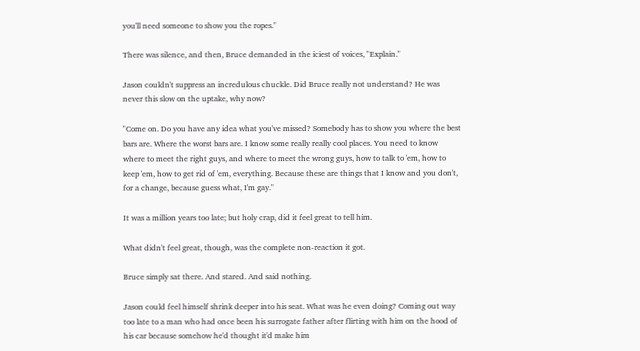you'll need someone to show you the ropes."

There was silence, and then, Bruce demanded in the iciest of voices, "Explain."

Jason couldn't suppress an incredulous chuckle. Did Bruce really not understand? He was never this slow on the uptake, why now?

"Come on. Do you have any idea what you've missed? Somebody has to show you where the best bars are. Where the worst bars are. I know some really really cool places. You need to know where to meet the right guys, and where to meet the wrong guys, how to talk to 'em, how to keep 'em, how to get rid of 'em, everything. Because these are things that I know and you don't, for a change, because guess what, I'm gay."

It was a million years too late; but holy crap, did it feel great to tell him.

What didn't feel great, though, was the complete non-reaction it got.

Bruce simply sat there. And stared. And said nothing.

Jason could feel himself shrink deeper into his seat. What was he even doing? Coming out way too late to a man who had once been his surrogate father after flirting with him on the hood of his car because somehow he'd thought it'd make him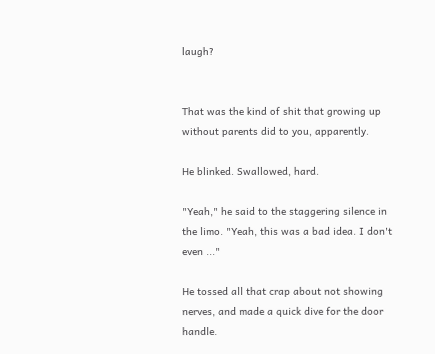laugh?


That was the kind of shit that growing up without parents did to you, apparently.

He blinked. Swallowed, hard.

"Yeah," he said to the staggering silence in the limo. "Yeah, this was a bad idea. I don't even ..."

He tossed all that crap about not showing nerves, and made a quick dive for the door handle.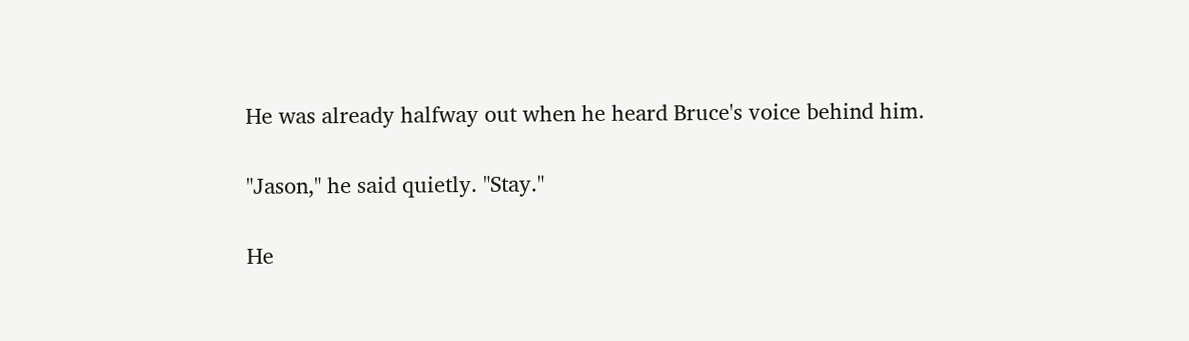He was already halfway out when he heard Bruce's voice behind him.

"Jason," he said quietly. "Stay."

He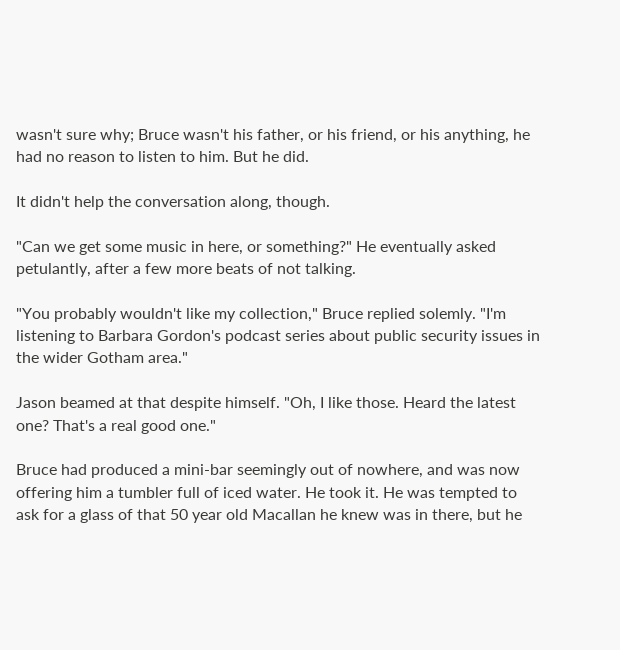wasn't sure why; Bruce wasn't his father, or his friend, or his anything, he had no reason to listen to him. But he did.

It didn't help the conversation along, though.

"Can we get some music in here, or something?" He eventually asked petulantly, after a few more beats of not talking.

"You probably wouldn't like my collection," Bruce replied solemly. "I'm listening to Barbara Gordon's podcast series about public security issues in the wider Gotham area."

Jason beamed at that despite himself. "Oh, I like those. Heard the latest one? That's a real good one."

Bruce had produced a mini-bar seemingly out of nowhere, and was now offering him a tumbler full of iced water. He took it. He was tempted to ask for a glass of that 50 year old Macallan he knew was in there, but he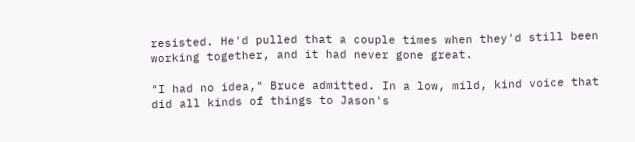resisted. He'd pulled that a couple times when they'd still been working together, and it had never gone great.

"I had no idea," Bruce admitted. In a low, mild, kind voice that did all kinds of things to Jason's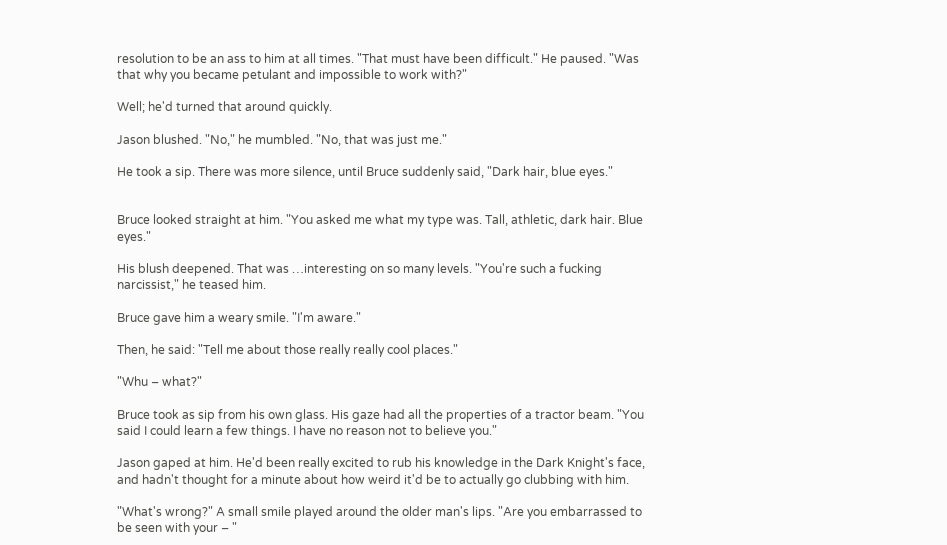resolution to be an ass to him at all times. "That must have been difficult." He paused. "Was that why you became petulant and impossible to work with?"

Well; he'd turned that around quickly.

Jason blushed. "No," he mumbled. "No, that was just me."

He took a sip. There was more silence, until Bruce suddenly said, "Dark hair, blue eyes."


Bruce looked straight at him. "You asked me what my type was. Tall, athletic, dark hair. Blue eyes."

His blush deepened. That was …interesting on so many levels. "You're such a fucking narcissist," he teased him.

Bruce gave him a weary smile. "I'm aware."

Then, he said: "Tell me about those really really cool places."

"Whu – what?"

Bruce took as sip from his own glass. His gaze had all the properties of a tractor beam. "You said I could learn a few things. I have no reason not to believe you."

Jason gaped at him. He'd been really excited to rub his knowledge in the Dark Knight's face, and hadn't thought for a minute about how weird it'd be to actually go clubbing with him.

"What's wrong?" A small smile played around the older man's lips. "Are you embarrassed to be seen with your – "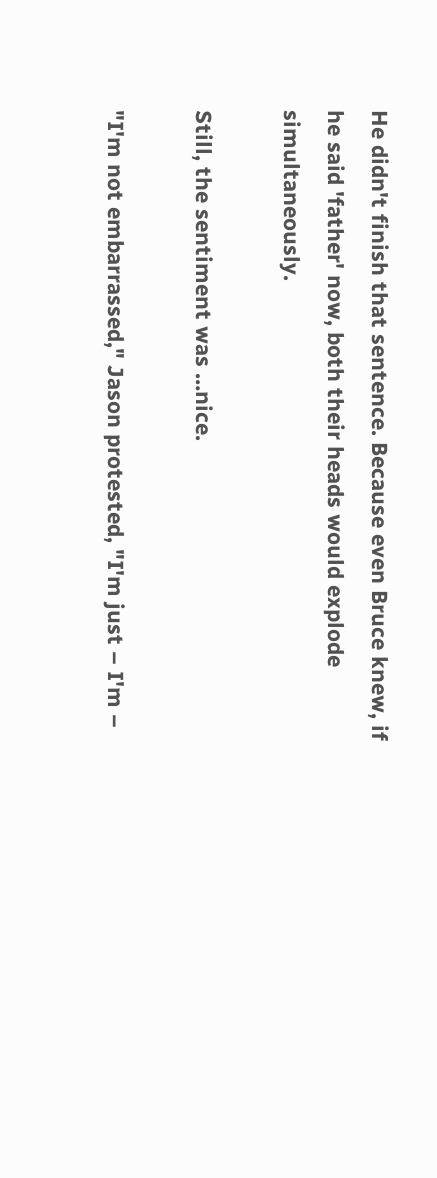He didn't finish that sentence. Because even Bruce knew, if he said 'father' now, both their heads would explode simultaneously.

Still, the sentiment was …nice.

"I'm not embarrassed," Jason protested, "I'm just – I'm –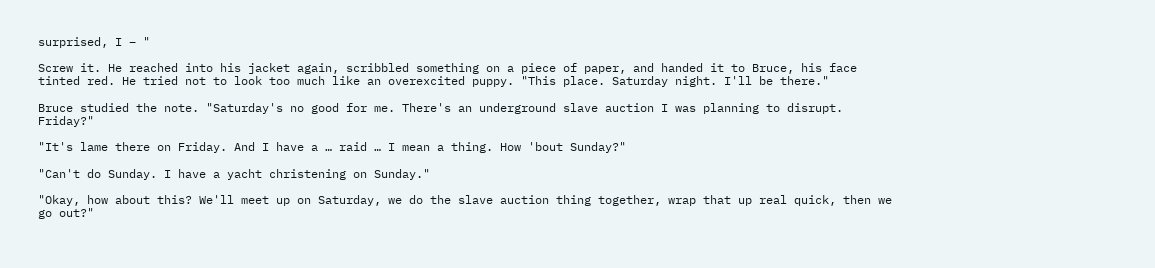surprised, I – "

Screw it. He reached into his jacket again, scribbled something on a piece of paper, and handed it to Bruce, his face tinted red. He tried not to look too much like an overexcited puppy. "This place. Saturday night. I'll be there."

Bruce studied the note. "Saturday's no good for me. There's an underground slave auction I was planning to disrupt. Friday?"

"It's lame there on Friday. And I have a … raid … I mean a thing. How 'bout Sunday?"

"Can't do Sunday. I have a yacht christening on Sunday."

"Okay, how about this? We'll meet up on Saturday, we do the slave auction thing together, wrap that up real quick, then we go out?"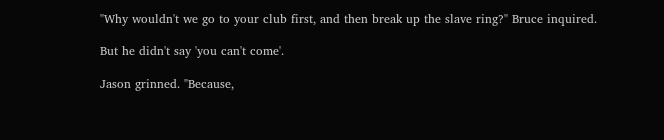"Why wouldn't we go to your club first, and then break up the slave ring?" Bruce inquired.

But he didn't say 'you can't come'.

Jason grinned. "Because,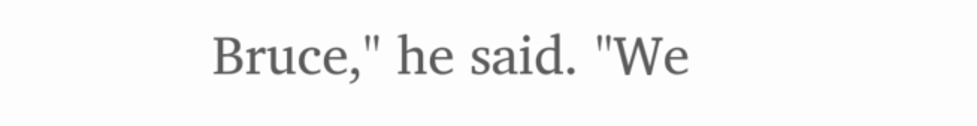Bruce," he said. "We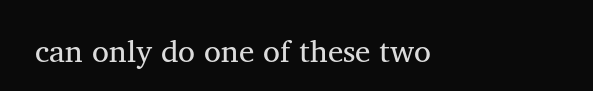can only do one of these two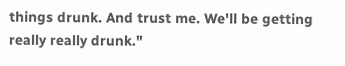things drunk. And trust me. We'll be getting really really drunk."